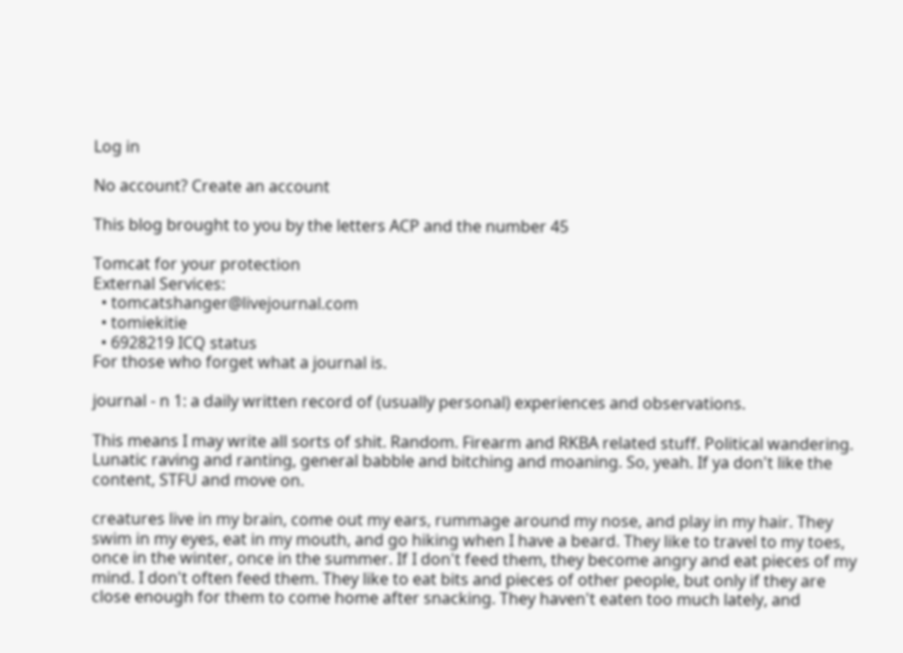Log in

No account? Create an account

This blog brought to you by the letters ACP and the number 45

Tomcat for your protection
External Services:
  • tomcatshanger@livejournal.com
  • tomiekitie
  • 6928219 ICQ status
For those who forget what a journal is.

journal - n 1: a daily written record of (usually personal) experiences and observations.

This means I may write all sorts of shit. Random. Firearm and RKBA related stuff. Political wandering. Lunatic raving and ranting, general babble and bitching and moaning. So, yeah. If ya don't like the content, STFU and move on.

creatures live in my brain, come out my ears, rummage around my nose, and play in my hair. They swim in my eyes, eat in my mouth, and go hiking when I have a beard. They like to travel to my toes, once in the winter, once in the summer. If I don't feed them, they become angry and eat pieces of my mind. I don't often feed them. They like to eat bits and pieces of other people, but only if they are close enough for them to come home after snacking. They haven't eaten too much lately, and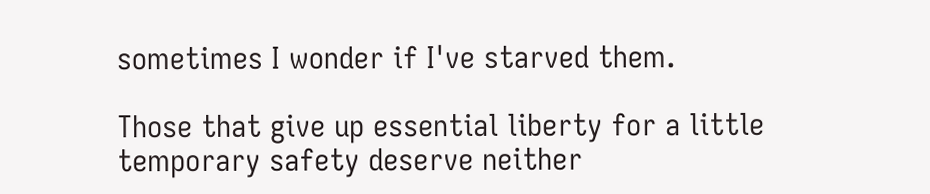sometimes I wonder if I've starved them.

Those that give up essential liberty for a little temporary safety deserve neither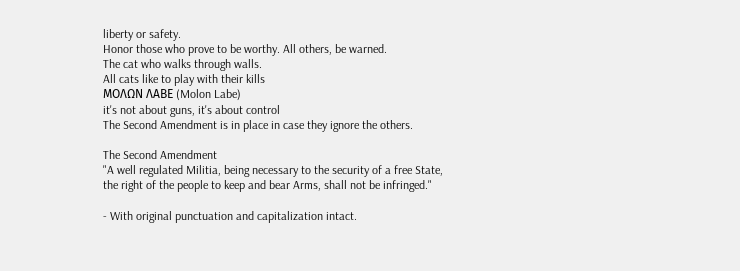liberty or safety.
Honor those who prove to be worthy. All others, be warned.
The cat who walks through walls.
All cats like to play with their kills
ΜΟΛΩΝ ΛΑΒΕ (Molon Labe)
it's not about guns, it's about control
The Second Amendment is in place in case they ignore the others.

The Second Amendment
"A well regulated Militia, being necessary to the security of a free State,
the right of the people to keep and bear Arms, shall not be infringed."

- With original punctuation and capitalization intact.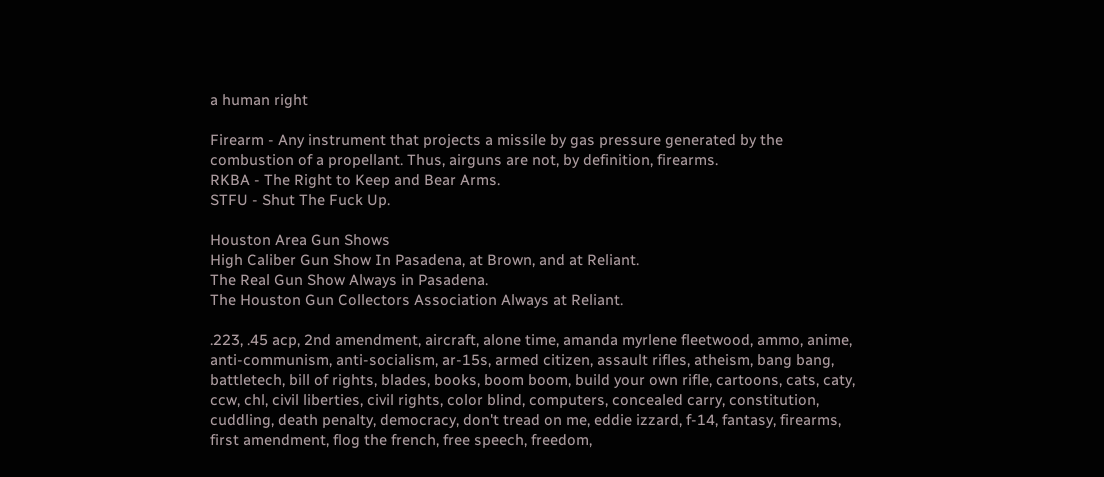a human right

Firearm - Any instrument that projects a missile by gas pressure generated by the combustion of a propellant. Thus, airguns are not, by definition, firearms.
RKBA - The Right to Keep and Bear Arms.
STFU - Shut The Fuck Up.

Houston Area Gun Shows
High Caliber Gun Show In Pasadena, at Brown, and at Reliant.
The Real Gun Show Always in Pasadena.
The Houston Gun Collectors Association Always at Reliant.

.223, .45 acp, 2nd amendment, aircraft, alone time, amanda myrlene fleetwood, ammo, anime, anti-communism, anti-socialism, ar-15s, armed citizen, assault rifles, atheism, bang bang, battletech, bill of rights, blades, books, boom boom, build your own rifle, cartoons, cats, caty, ccw, chl, civil liberties, civil rights, color blind, computers, concealed carry, constitution, cuddling, death penalty, democracy, don't tread on me, eddie izzard, f-14, fantasy, firearms, first amendment, flog the french, free speech, freedom,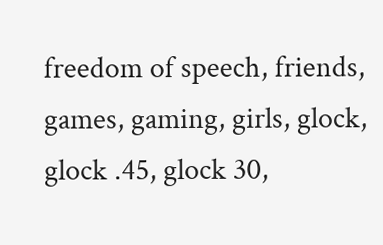freedom of speech, friends, games, gaming, girls, glock, glock .45, glock 30,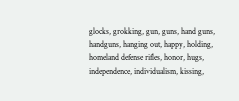glocks, grokking, gun, guns, hand guns, handguns, hanging out, happy, holding, homeland defense rifles, honor, hugs, independence, individualism, kissing,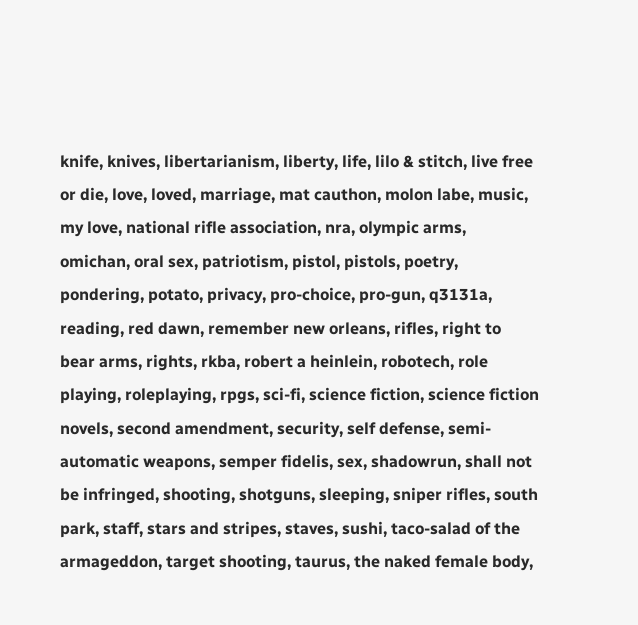knife, knives, libertarianism, liberty, life, lilo & stitch, live free or die, love, loved, marriage, mat cauthon, molon labe, music, my love, national rifle association, nra, olympic arms, omichan, oral sex, patriotism, pistol, pistols, poetry, pondering, potato, privacy, pro-choice, pro-gun, q3131a, reading, red dawn, remember new orleans, rifles, right to bear arms, rights, rkba, robert a heinlein, robotech, role playing, roleplaying, rpgs, sci-fi, science fiction, science fiction novels, second amendment, security, self defense, semi-automatic weapons, semper fidelis, sex, shadowrun, shall not be infringed, shooting, shotguns, sleeping, sniper rifles, south park, staff, stars and stripes, staves, sushi, taco-salad of the armageddon, target shooting, taurus, the naked female body,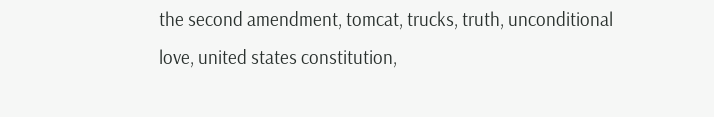the second amendment, tomcat, trucks, truth, unconditional love, united states constitution,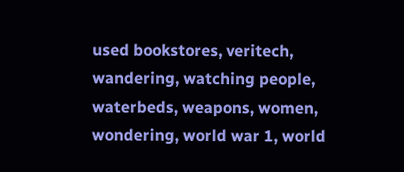used bookstores, veritech, wandering, watching people, waterbeds, weapons, women, wondering, world war 1, world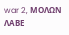war 2, ΜΟΛΩΝ ΛΑΒΕ